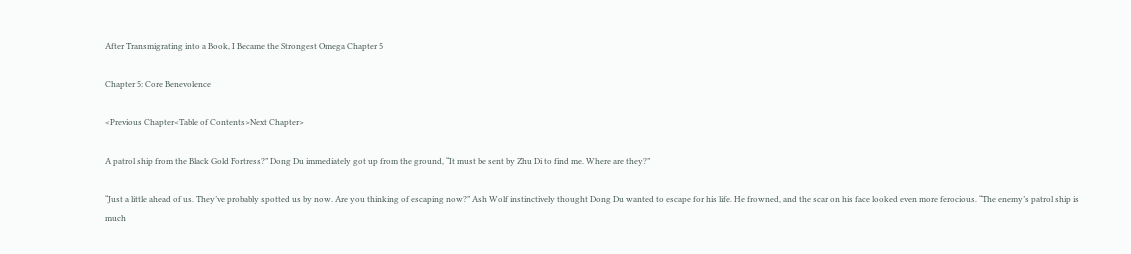After Transmigrating into a Book, I Became the Strongest Omega Chapter 5

Chapter 5: Core Benevolence

<Previous Chapter<Table of Contents>Next Chapter>

A patrol ship from the Black Gold Fortress?” Dong Du immediately got up from the ground, “It must be sent by Zhu Di to find me. Where are they?”

“Just a little ahead of us. They’ve probably spotted us by now. Are you thinking of escaping now?” Ash Wolf instinctively thought Dong Du wanted to escape for his life. He frowned, and the scar on his face looked even more ferocious. “The enemy’s patrol ship is much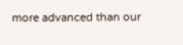more advanced than our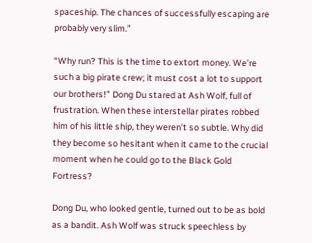spaceship. The chances of successfully escaping are probably very slim.”

“Why run? This is the time to extort money. We’re such a big pirate crew; it must cost a lot to support our brothers!” Dong Du stared at Ash Wolf, full of frustration. When these interstellar pirates robbed him of his little ship, they weren’t so subtle. Why did they become so hesitant when it came to the crucial moment when he could go to the Black Gold Fortress?

Dong Du, who looked gentle, turned out to be as bold as a bandit. Ash Wolf was struck speechless by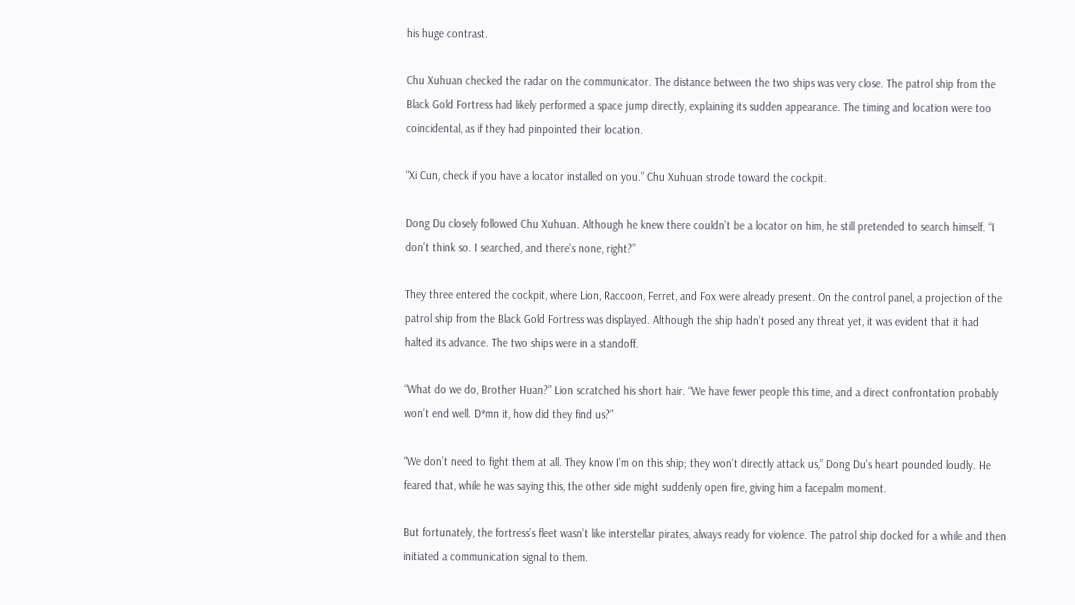his huge contrast.

Chu Xuhuan checked the radar on the communicator. The distance between the two ships was very close. The patrol ship from the Black Gold Fortress had likely performed a space jump directly, explaining its sudden appearance. The timing and location were too coincidental, as if they had pinpointed their location.

“Xi Cun, check if you have a locator installed on you.” Chu Xuhuan strode toward the cockpit.

Dong Du closely followed Chu Xuhuan. Although he knew there couldn’t be a locator on him, he still pretended to search himself. “I don’t think so. I searched, and there’s none, right?”

They three entered the cockpit, where Lion, Raccoon, Ferret, and Fox were already present. On the control panel, a projection of the patrol ship from the Black Gold Fortress was displayed. Although the ship hadn’t posed any threat yet, it was evident that it had halted its advance. The two ships were in a standoff.

“What do we do, Brother Huan?” Lion scratched his short hair. “We have fewer people this time, and a direct confrontation probably won’t end well. D*mn it, how did they find us?”

“We don’t need to fight them at all. They know I’m on this ship; they won’t directly attack us,” Dong Du’s heart pounded loudly. He feared that, while he was saying this, the other side might suddenly open fire, giving him a facepalm moment.

But fortunately, the fortress’s fleet wasn’t like interstellar pirates, always ready for violence. The patrol ship docked for a while and then initiated a communication signal to them.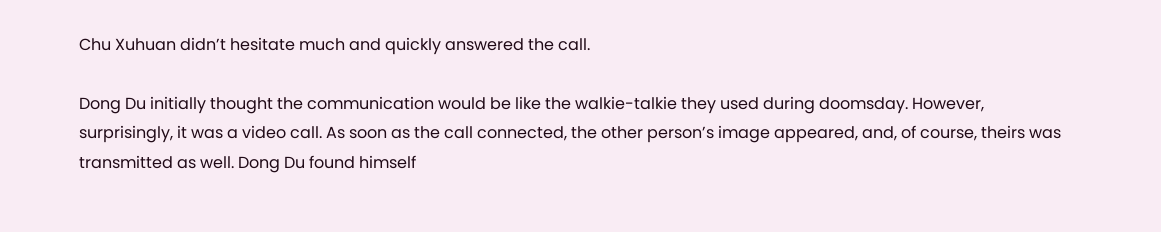Chu Xuhuan didn’t hesitate much and quickly answered the call.

Dong Du initially thought the communication would be like the walkie-talkie they used during doomsday. However, surprisingly, it was a video call. As soon as the call connected, the other person’s image appeared, and, of course, theirs was transmitted as well. Dong Du found himself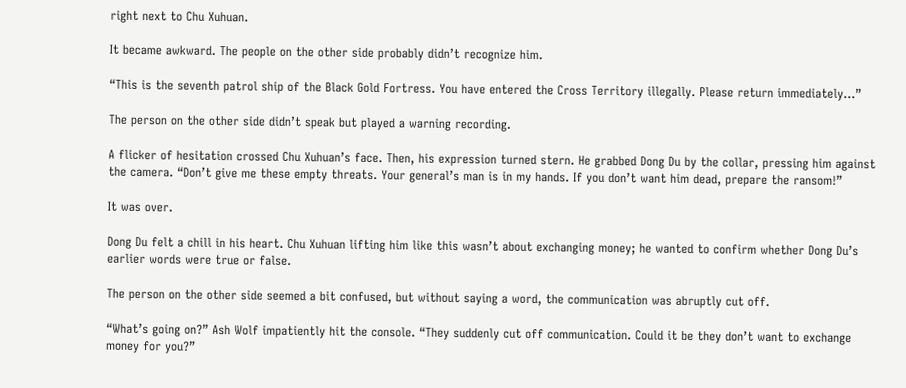right next to Chu Xuhuan.

It became awkward. The people on the other side probably didn’t recognize him.

“This is the seventh patrol ship of the Black Gold Fortress. You have entered the Cross Territory illegally. Please return immediately…”

The person on the other side didn’t speak but played a warning recording.

A flicker of hesitation crossed Chu Xuhuan’s face. Then, his expression turned stern. He grabbed Dong Du by the collar, pressing him against the camera. “Don’t give me these empty threats. Your general’s man is in my hands. If you don’t want him dead, prepare the ransom!”

It was over.

Dong Du felt a chill in his heart. Chu Xuhuan lifting him like this wasn’t about exchanging money; he wanted to confirm whether Dong Du’s earlier words were true or false.

The person on the other side seemed a bit confused, but without saying a word, the communication was abruptly cut off.

“What’s going on?” Ash Wolf impatiently hit the console. “They suddenly cut off communication. Could it be they don’t want to exchange money for you?”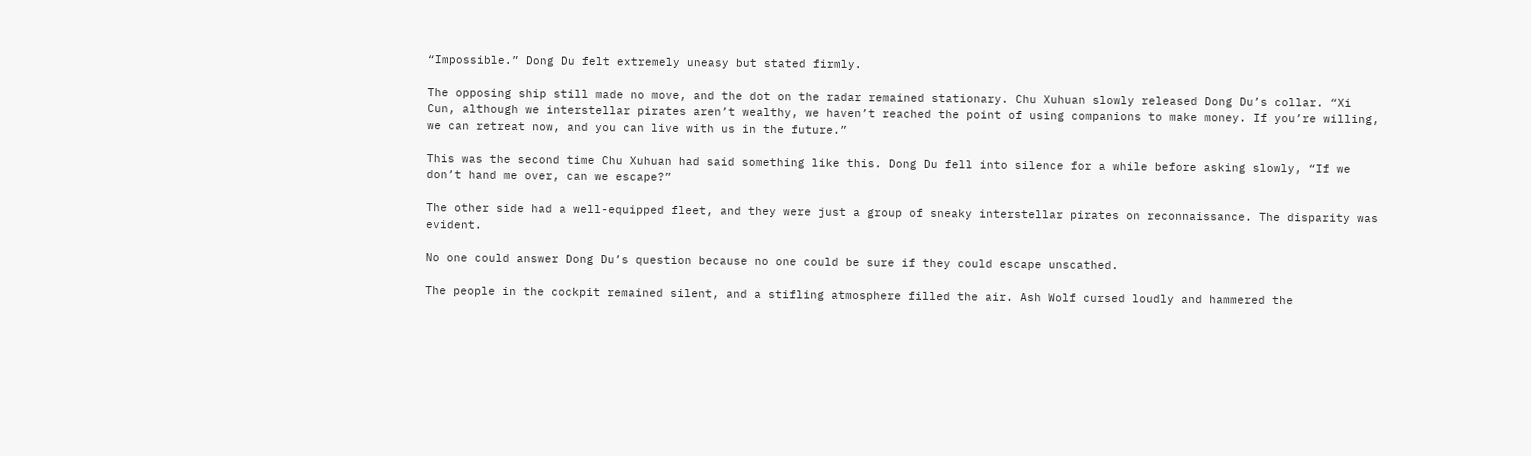“Impossible.” Dong Du felt extremely uneasy but stated firmly.

The opposing ship still made no move, and the dot on the radar remained stationary. Chu Xuhuan slowly released Dong Du’s collar. “Xi Cun, although we interstellar pirates aren’t wealthy, we haven’t reached the point of using companions to make money. If you’re willing, we can retreat now, and you can live with us in the future.”

This was the second time Chu Xuhuan had said something like this. Dong Du fell into silence for a while before asking slowly, “If we don’t hand me over, can we escape?”

The other side had a well-equipped fleet, and they were just a group of sneaky interstellar pirates on reconnaissance. The disparity was evident.

No one could answer Dong Du’s question because no one could be sure if they could escape unscathed.

The people in the cockpit remained silent, and a stifling atmosphere filled the air. Ash Wolf cursed loudly and hammered the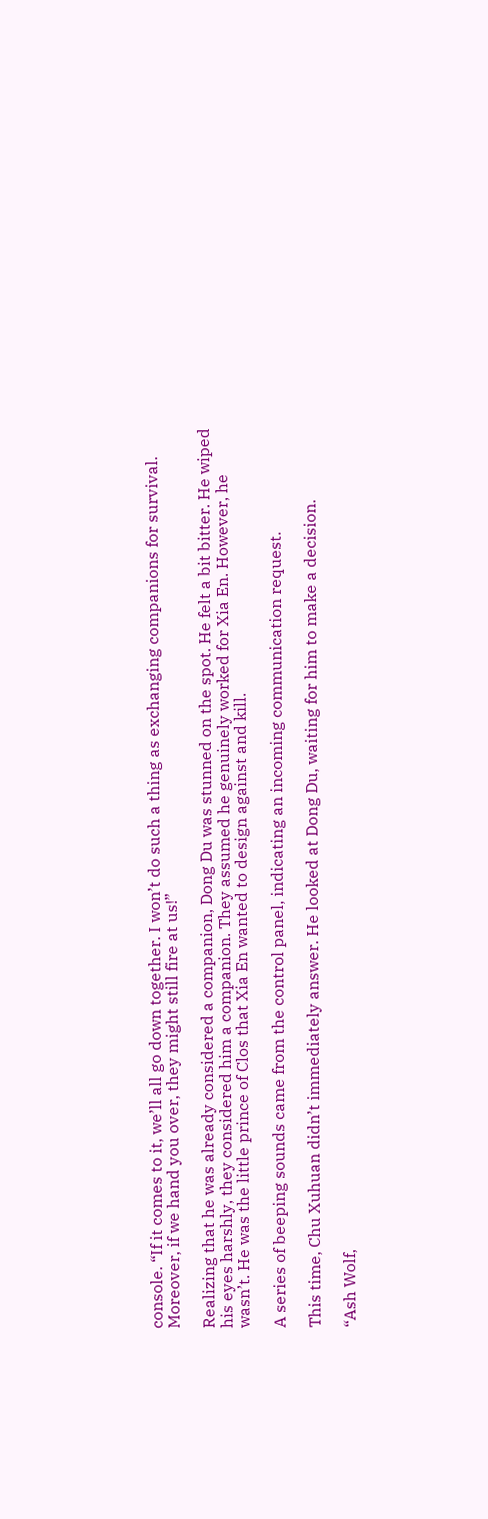console. “If it comes to it, we’ll all go down together. I won’t do such a thing as exchanging companions for survival. Moreover, if we hand you over, they might still fire at us!”

Realizing that he was already considered a companion, Dong Du was stunned on the spot. He felt a bit bitter. He wiped his eyes harshly, they considered him a companion. They assumed he genuinely worked for Xia En. However, he wasn’t. He was the little prince of Clos that Xia En wanted to design against and kill.

A series of beeping sounds came from the control panel, indicating an incoming communication request.

This time, Chu Xuhuan didn’t immediately answer. He looked at Dong Du, waiting for him to make a decision.

“Ash Wolf,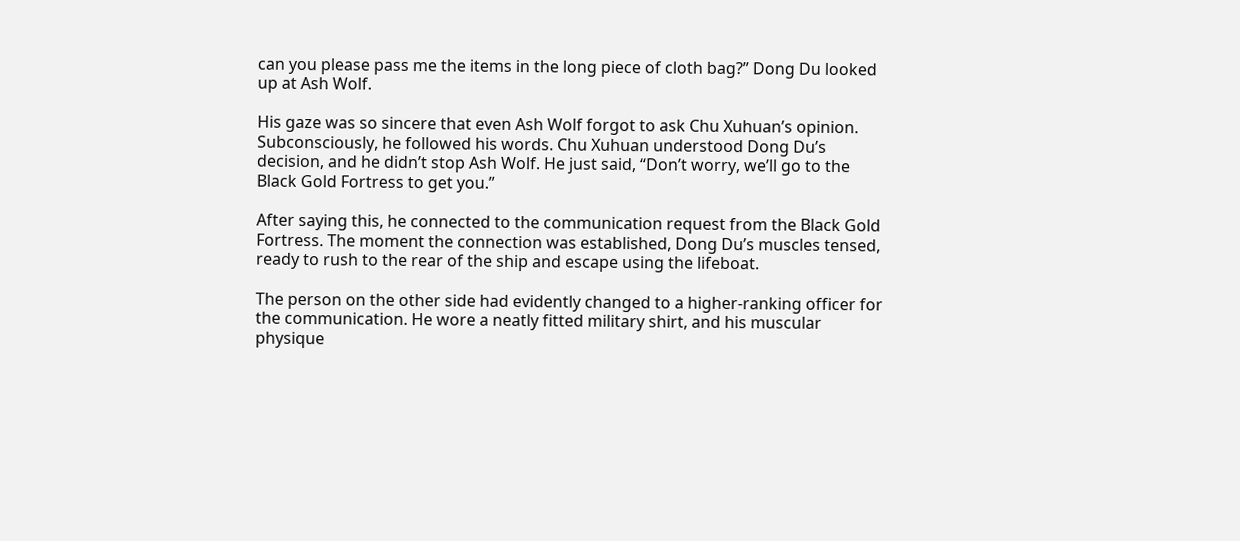can you please pass me the items in the long piece of cloth bag?” Dong Du looked up at Ash Wolf.

His gaze was so sincere that even Ash Wolf forgot to ask Chu Xuhuan’s opinion. Subconsciously, he followed his words. Chu Xuhuan understood Dong Du’s decision, and he didn’t stop Ash Wolf. He just said, “Don’t worry, we’ll go to the Black Gold Fortress to get you.”

After saying this, he connected to the communication request from the Black Gold Fortress. The moment the connection was established, Dong Du’s muscles tensed, ready to rush to the rear of the ship and escape using the lifeboat.

The person on the other side had evidently changed to a higher-ranking officer for the communication. He wore a neatly fitted military shirt, and his muscular physique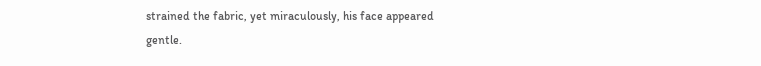strained the fabric, yet miraculously, his face appeared gentle.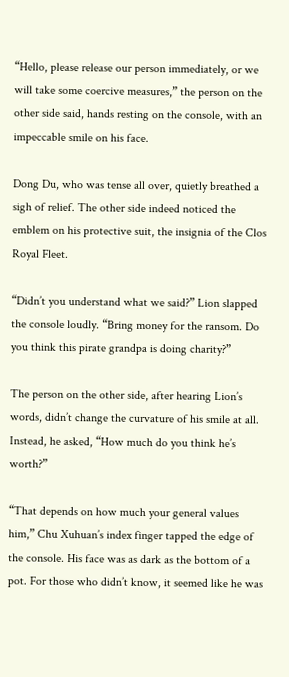“Hello, please release our person immediately, or we will take some coercive measures,” the person on the other side said, hands resting on the console, with an impeccable smile on his face.

Dong Du, who was tense all over, quietly breathed a sigh of relief. The other side indeed noticed the emblem on his protective suit, the insignia of the Clos Royal Fleet.

“Didn’t you understand what we said?” Lion slapped the console loudly. “Bring money for the ransom. Do you think this pirate grandpa is doing charity?”

The person on the other side, after hearing Lion’s words, didn’t change the curvature of his smile at all. Instead, he asked, “How much do you think he’s worth?”

“That depends on how much your general values him,” Chu Xuhuan’s index finger tapped the edge of the console. His face was as dark as the bottom of a pot. For those who didn’t know, it seemed like he was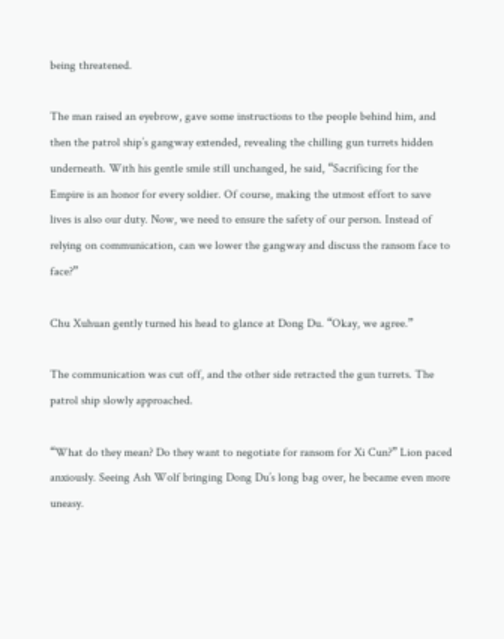being threatened.

The man raised an eyebrow, gave some instructions to the people behind him, and then the patrol ship’s gangway extended, revealing the chilling gun turrets hidden underneath. With his gentle smile still unchanged, he said, “Sacrificing for the Empire is an honor for every soldier. Of course, making the utmost effort to save lives is also our duty. Now, we need to ensure the safety of our person. Instead of relying on communication, can we lower the gangway and discuss the ransom face to face?”

Chu Xuhuan gently turned his head to glance at Dong Du. “Okay, we agree.”

The communication was cut off, and the other side retracted the gun turrets. The patrol ship slowly approached.

“What do they mean? Do they want to negotiate for ransom for Xi Cun?” Lion paced anxiously. Seeing Ash Wolf bringing Dong Du’s long bag over, he became even more uneasy.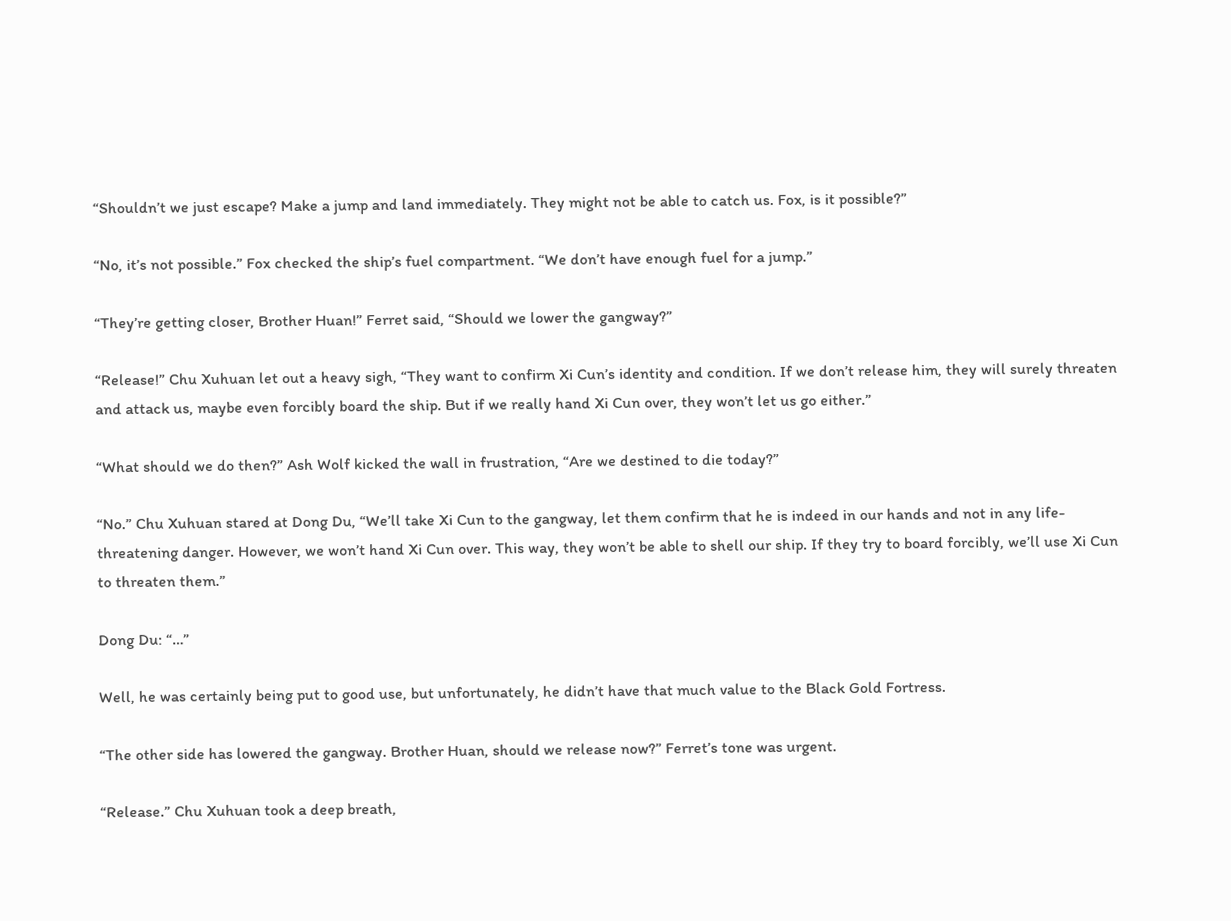“Shouldn’t we just escape? Make a jump and land immediately. They might not be able to catch us. Fox, is it possible?”

“No, it’s not possible.” Fox checked the ship’s fuel compartment. “We don’t have enough fuel for a jump.”

“They’re getting closer, Brother Huan!” Ferret said, “Should we lower the gangway?”

“Release!” Chu Xuhuan let out a heavy sigh, “They want to confirm Xi Cun’s identity and condition. If we don’t release him, they will surely threaten and attack us, maybe even forcibly board the ship. But if we really hand Xi Cun over, they won’t let us go either.”

“What should we do then?” Ash Wolf kicked the wall in frustration, “Are we destined to die today?”

“No.” Chu Xuhuan stared at Dong Du, “We’ll take Xi Cun to the gangway, let them confirm that he is indeed in our hands and not in any life-threatening danger. However, we won’t hand Xi Cun over. This way, they won’t be able to shell our ship. If they try to board forcibly, we’ll use Xi Cun to threaten them.”

Dong Du: “…”

Well, he was certainly being put to good use, but unfortunately, he didn’t have that much value to the Black Gold Fortress.

“The other side has lowered the gangway. Brother Huan, should we release now?” Ferret’s tone was urgent.

“Release.” Chu Xuhuan took a deep breath,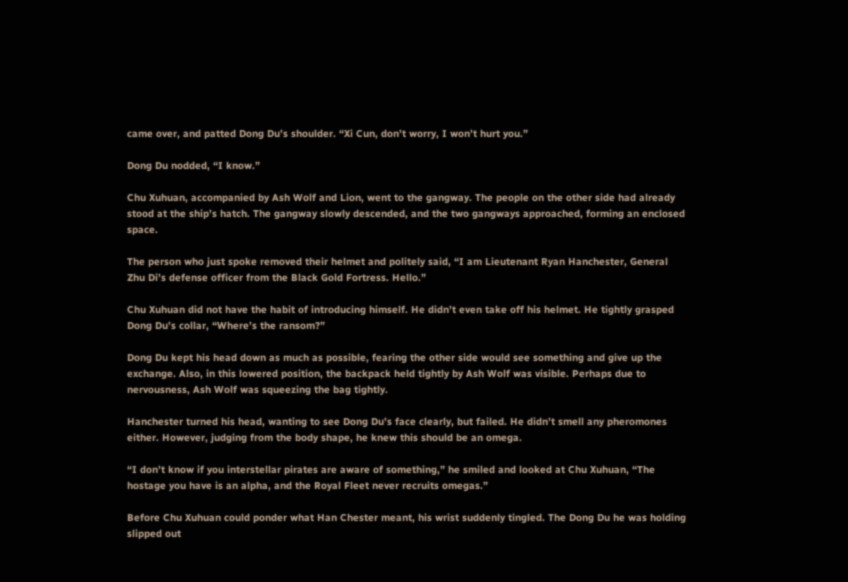came over, and patted Dong Du’s shoulder. “Xi Cun, don’t worry, I won’t hurt you.”

Dong Du nodded, “I know.”

Chu Xuhuan, accompanied by Ash Wolf and Lion, went to the gangway. The people on the other side had already stood at the ship’s hatch. The gangway slowly descended, and the two gangways approached, forming an enclosed space.

The person who just spoke removed their helmet and politely said, “I am Lieutenant Ryan Hanchester, General Zhu Di’s defense officer from the Black Gold Fortress. Hello.”

Chu Xuhuan did not have the habit of introducing himself. He didn’t even take off his helmet. He tightly grasped Dong Du’s collar, “Where’s the ransom?”

Dong Du kept his head down as much as possible, fearing the other side would see something and give up the exchange. Also, in this lowered position, the backpack held tightly by Ash Wolf was visible. Perhaps due to nervousness, Ash Wolf was squeezing the bag tightly.

Hanchester turned his head, wanting to see Dong Du’s face clearly, but failed. He didn’t smell any pheromones either. However, judging from the body shape, he knew this should be an omega.

“I don’t know if you interstellar pirates are aware of something,” he smiled and looked at Chu Xuhuan, “The hostage you have is an alpha, and the Royal Fleet never recruits omegas.”

Before Chu Xuhuan could ponder what Han Chester meant, his wrist suddenly tingled. The Dong Du he was holding slipped out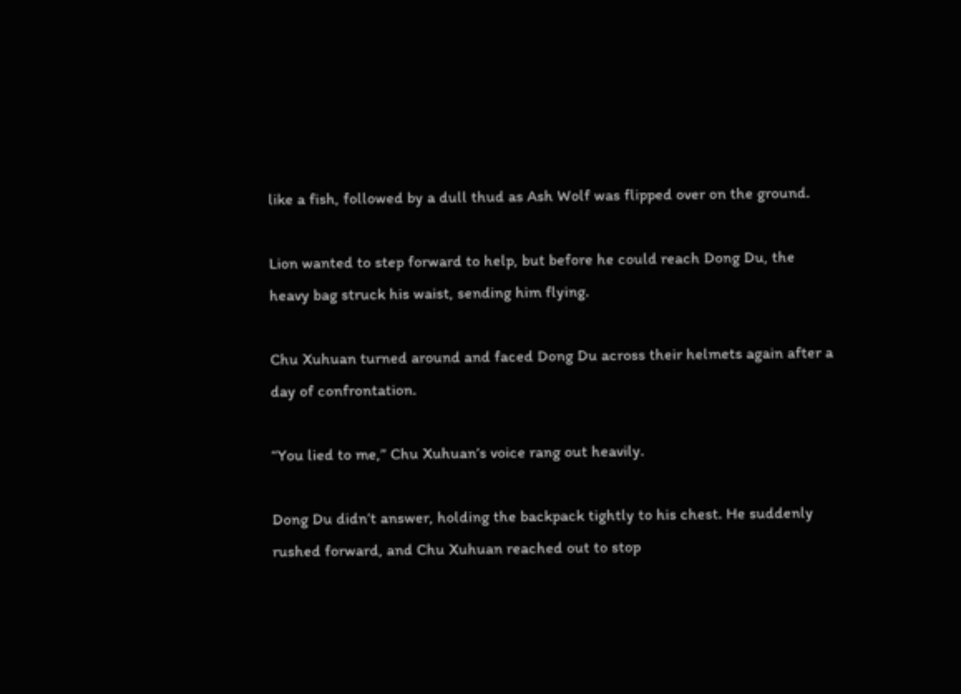like a fish, followed by a dull thud as Ash Wolf was flipped over on the ground.

Lion wanted to step forward to help, but before he could reach Dong Du, the heavy bag struck his waist, sending him flying.

Chu Xuhuan turned around and faced Dong Du across their helmets again after a day of confrontation.

“You lied to me,” Chu Xuhuan’s voice rang out heavily.

Dong Du didn’t answer, holding the backpack tightly to his chest. He suddenly rushed forward, and Chu Xuhuan reached out to stop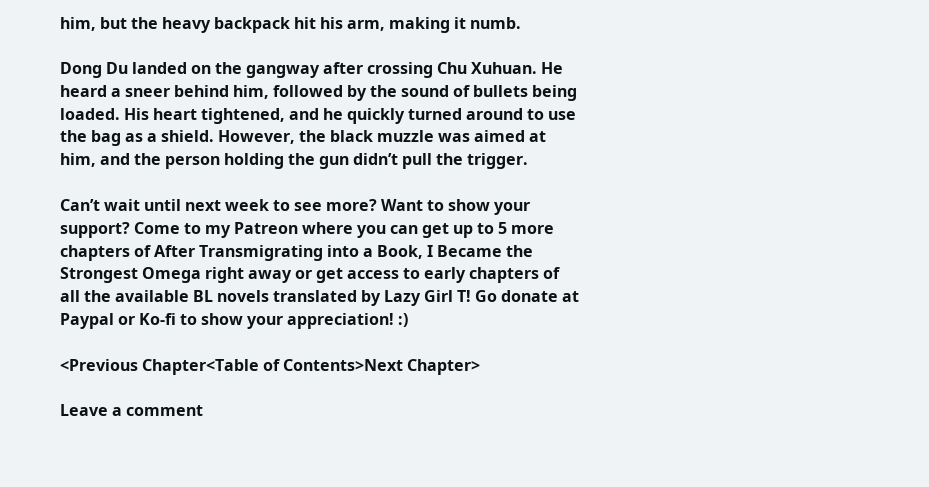him, but the heavy backpack hit his arm, making it numb.

Dong Du landed on the gangway after crossing Chu Xuhuan. He heard a sneer behind him, followed by the sound of bullets being loaded. His heart tightened, and he quickly turned around to use the bag as a shield. However, the black muzzle was aimed at him, and the person holding the gun didn’t pull the trigger.

Can’t wait until next week to see more? Want to show your support? Come to my Patreon where you can get up to 5 more chapters of After Transmigrating into a Book, I Became the Strongest Omega right away or get access to early chapters of all the available BL novels translated by Lazy Girl T! Go donate at Paypal or Ko-fi to show your appreciation! :)

<Previous Chapter<Table of Contents>Next Chapter>

Leave a comment